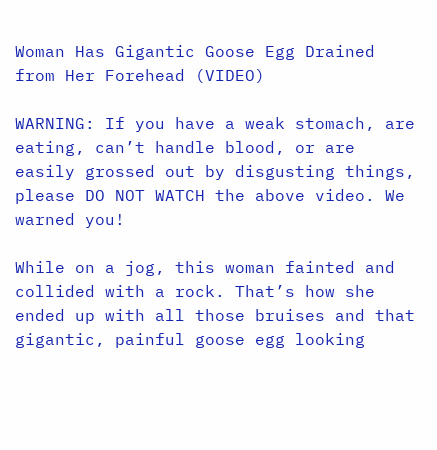Woman Has Gigantic Goose Egg Drained from Her Forehead (VIDEO)

WARNING: If you have a weak stomach, are eating, can’t handle blood, or are easily grossed out by disgusting things, please DO NOT WATCH the above video. We warned you!

While on a jog, this woman fainted and collided with a rock. That’s how she ended up with all those bruises and that gigantic, painful goose egg looking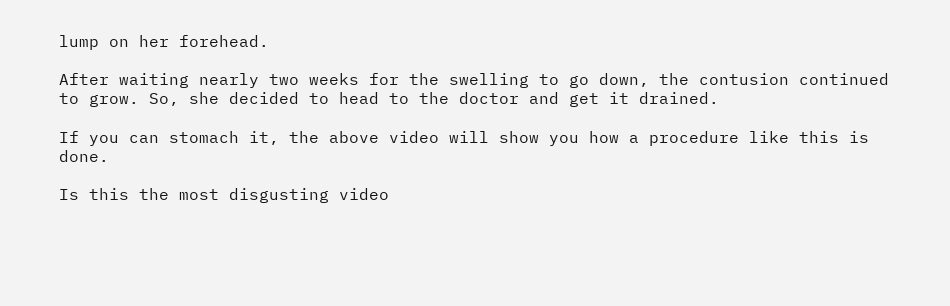lump on her forehead.

After waiting nearly two weeks for the swelling to go down, the contusion continued to grow. So, she decided to head to the doctor and get it drained.

If you can stomach it, the above video will show you how a procedure like this is done.

Is this the most disgusting video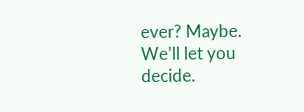ever? Maybe. We’ll let you decide.